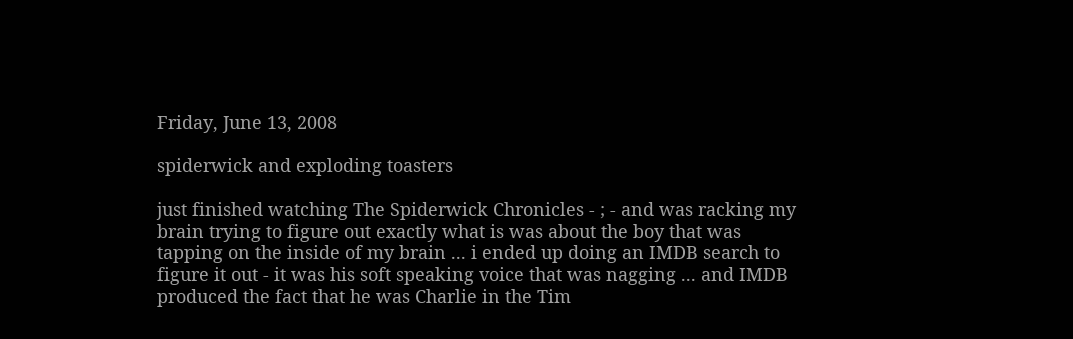Friday, June 13, 2008

spiderwick and exploding toasters

just finished watching The Spiderwick Chronicles - ; - and was racking my brain trying to figure out exactly what is was about the boy that was tapping on the inside of my brain ... i ended up doing an IMDB search to figure it out - it was his soft speaking voice that was nagging ... and IMDB produced the fact that he was Charlie in the Tim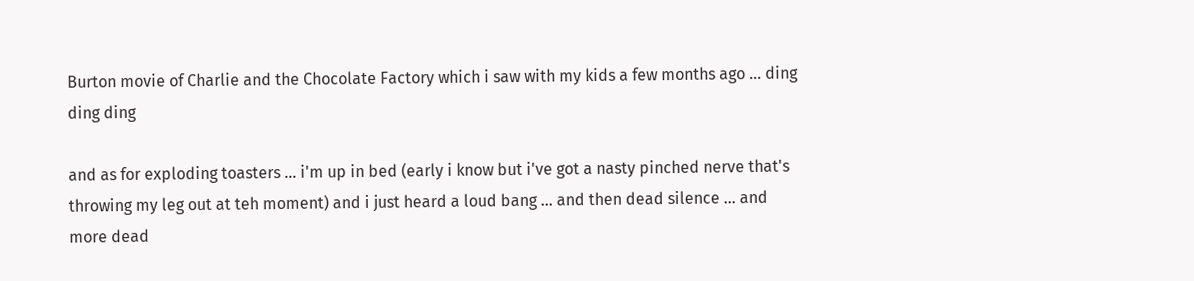Burton movie of Charlie and the Chocolate Factory which i saw with my kids a few months ago ... ding ding ding

and as for exploding toasters ... i'm up in bed (early i know but i've got a nasty pinched nerve that's throwing my leg out at teh moment) and i just heard a loud bang ... and then dead silence ... and more dead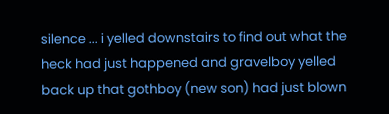silence ... i yelled downstairs to find out what the heck had just happened and gravelboy yelled back up that gothboy (new son) had just blown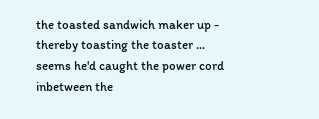the toasted sandwich maker up - thereby toasting the toaster ... seems he'd caught the power cord inbetween the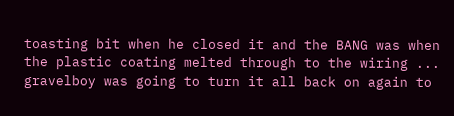toasting bit when he closed it and the BANG was when the plastic coating melted through to the wiring ... gravelboy was going to turn it all back on again to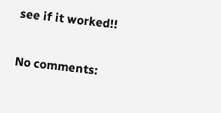see if it worked!!

No comments: